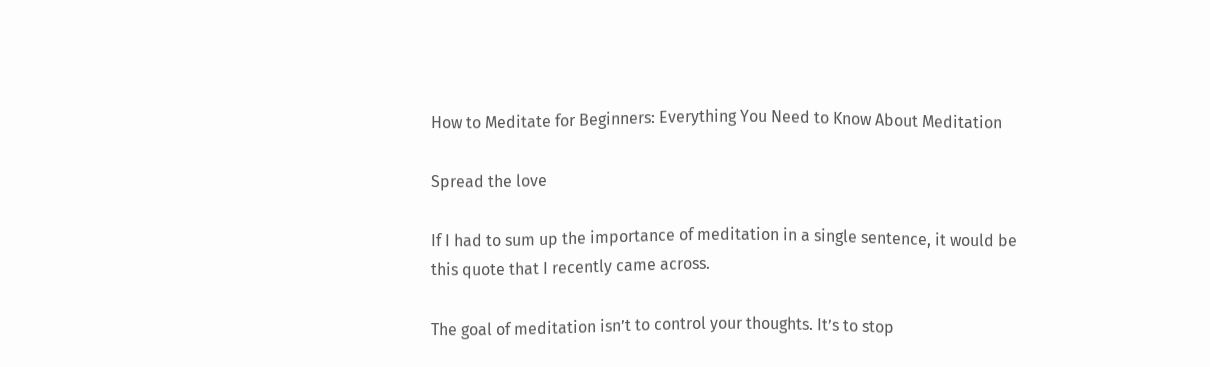How to Meditate for Beginners: Everything You Need to Know About Meditation

Spread the love

If I had to sum up the importance of meditation in a single sentence, it would be this quote that I recently came across.

The goal of meditation isn’t to control your thoughts. It’s to stop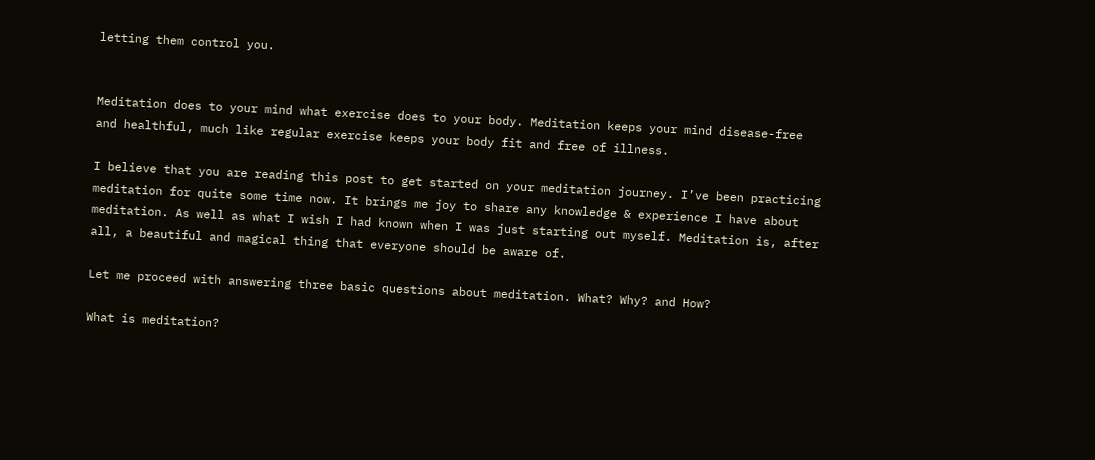letting them control you.


Meditation does to your mind what exercise does to your body. Meditation keeps your mind disease-free and healthful, much like regular exercise keeps your body fit and free of illness.

I believe that you are reading this post to get started on your meditation journey. I’ve been practicing meditation for quite some time now. It brings me joy to share any knowledge & experience I have about meditation. As well as what I wish I had known when I was just starting out myself. Meditation is, after all, a beautiful and magical thing that everyone should be aware of.

Let me proceed with answering three basic questions about meditation. What? Why? and How?

What is meditation?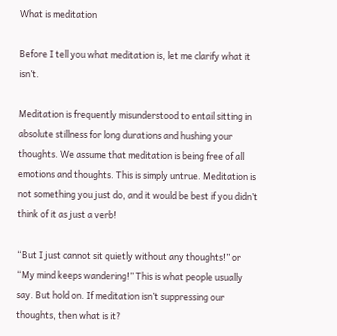What is meditation

Before I tell you what meditation is, let me clarify what it isn’t.

Meditation is frequently misunderstood to entail sitting in absolute stillness for long durations and hushing your thoughts. We assume that meditation is being free of all emotions and thoughts. This is simply untrue. Meditation is not something you just do, and it would be best if you didn’t think of it as just a verb!

“But I just cannot sit quietly without any thoughts!” or “My mind keeps wandering!” This is what people usually say. But hold on. If meditation isn’t suppressing our thoughts, then what is it?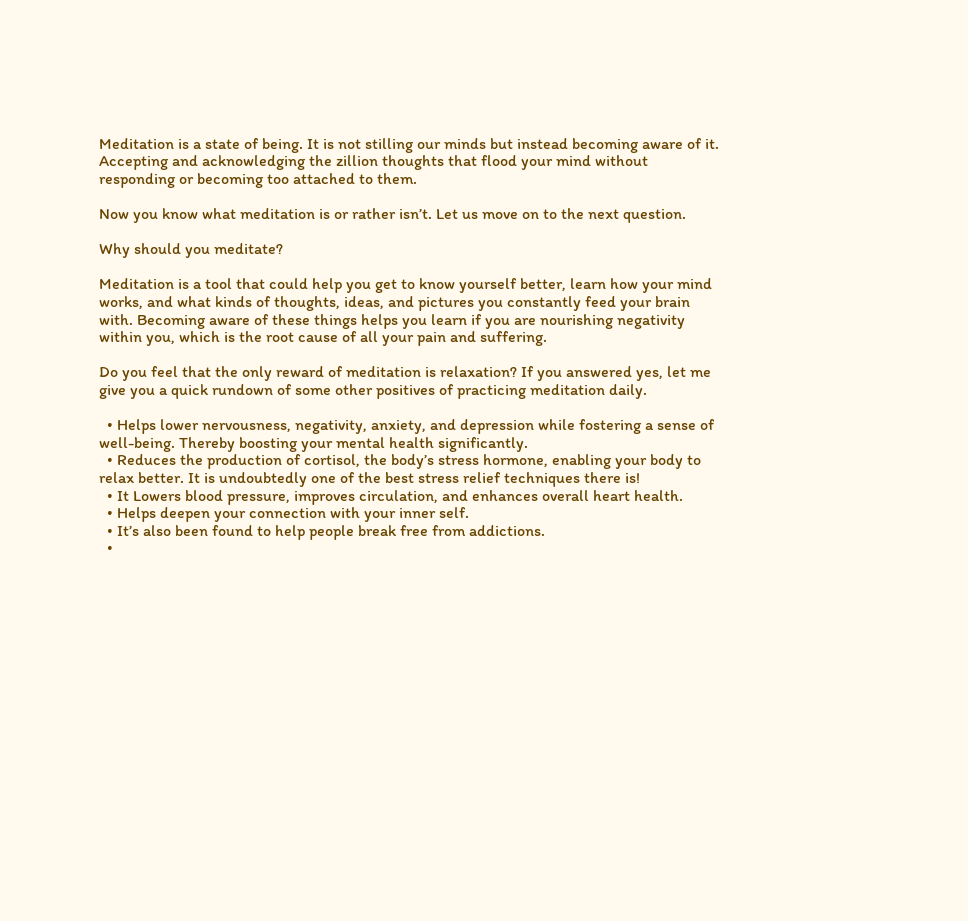Meditation is a state of being. It is not stilling our minds but instead becoming aware of it. Accepting and acknowledging the zillion thoughts that flood your mind without responding or becoming too attached to them.

Now you know what meditation is or rather isn’t. Let us move on to the next question.

Why should you meditate?

Meditation is a tool that could help you get to know yourself better, learn how your mind works, and what kinds of thoughts, ideas, and pictures you constantly feed your brain with. Becoming aware of these things helps you learn if you are nourishing negativity within you, which is the root cause of all your pain and suffering.

Do you feel that the only reward of meditation is relaxation? If you answered yes, let me give you a quick rundown of some other positives of practicing meditation daily.

  • Helps lower nervousness, negativity, anxiety, and depression while fostering a sense of well-being. Thereby boosting your mental health significantly.
  • Reduces the production of cortisol, the body’s stress hormone, enabling your body to relax better. It is undoubtedly one of the best stress relief techniques there is!
  • It Lowers blood pressure, improves circulation, and enhances overall heart health.
  • Helps deepen your connection with your inner self.
  • It’s also been found to help people break free from addictions.
  •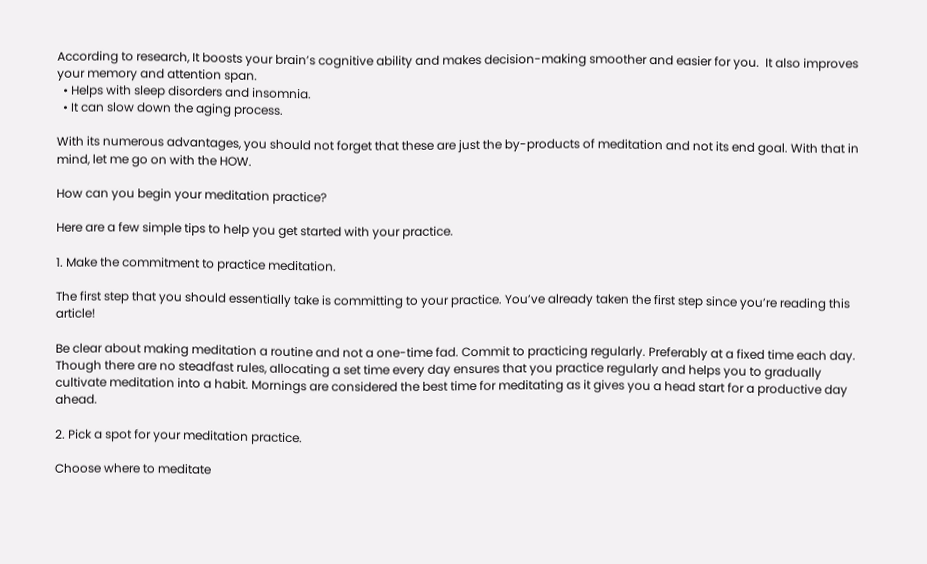According to research, It boosts your brain’s cognitive ability and makes decision-making smoother and easier for you.  It also improves your memory and attention span.
  • Helps with sleep disorders and insomnia.
  • It can slow down the aging process.

With its numerous advantages, you should not forget that these are just the by-products of meditation and not its end goal. With that in mind, let me go on with the HOW.

How can you begin your meditation practice?

Here are a few simple tips to help you get started with your practice.

1. Make the commitment to practice meditation.

The first step that you should essentially take is committing to your practice. You’ve already taken the first step since you’re reading this article!

Be clear about making meditation a routine and not a one-time fad. Commit to practicing regularly. Preferably at a fixed time each day. Though there are no steadfast rules, allocating a set time every day ensures that you practice regularly and helps you to gradually cultivate meditation into a habit. Mornings are considered the best time for meditating as it gives you a head start for a productive day ahead.

2. Pick a spot for your meditation practice.

Choose where to meditate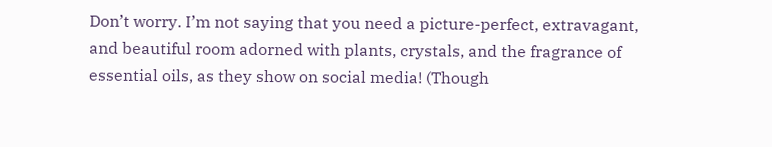Don’t worry. I’m not saying that you need a picture-perfect, extravagant, and beautiful room adorned with plants, crystals, and the fragrance of essential oils, as they show on social media! (Though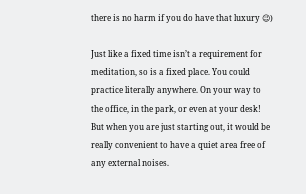there is no harm if you do have that luxury 😉)

Just like a fixed time isn’t a requirement for meditation, so is a fixed place. You could practice literally anywhere. On your way to the office, in the park, or even at your desk! But when you are just starting out, it would be really convenient to have a quiet area free of any external noises.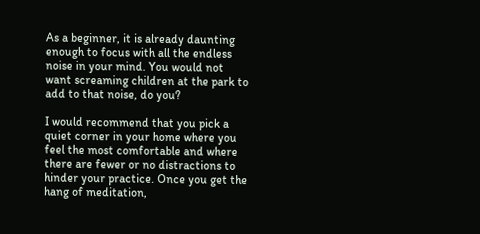As a beginner, it is already daunting enough to focus with all the endless noise in your mind. You would not want screaming children at the park to add to that noise, do you?

I would recommend that you pick a quiet corner in your home where you feel the most comfortable and where there are fewer or no distractions to hinder your practice. Once you get the hang of meditation,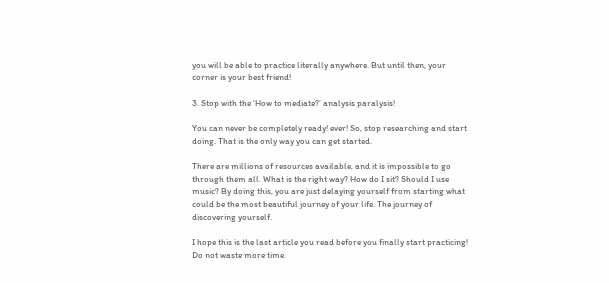you will be able to practice literally anywhere. But until then, your corner is your best friend!

3. Stop with the ‘How to mediate?’ analysis paralysis!

You can never be completely ready! ever! So, stop researching and start doing. That is the only way you can get started.

There are millions of resources available, and it is impossible to go through them all. What is the right way? How do I sit? Should I use music? By doing this, you are just delaying yourself from starting what could be the most beautiful journey of your life. The journey of discovering yourself.

I hope this is the last article you read before you finally start practicing! Do not waste more time.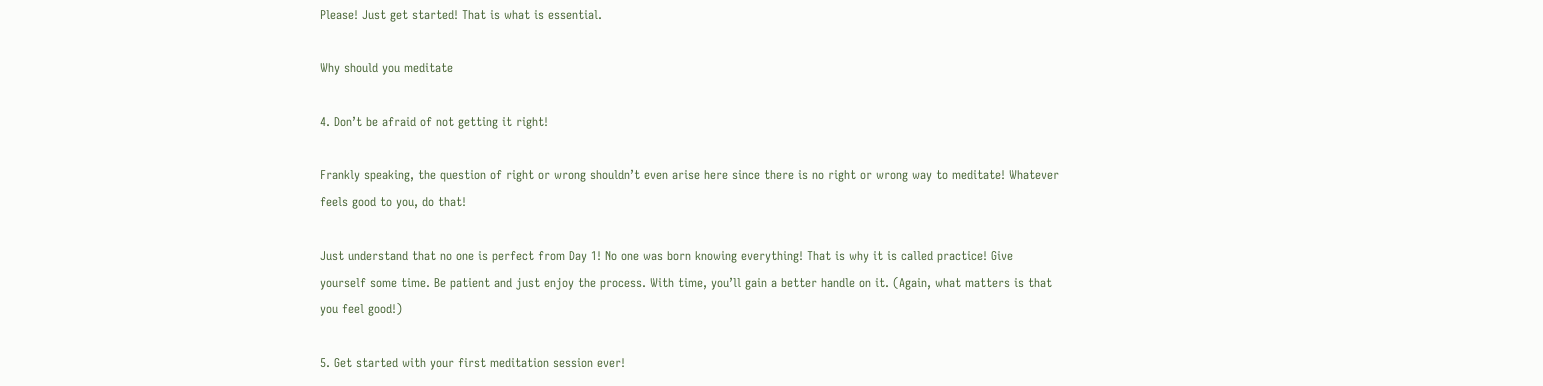Please! Just get started! That is what is essential.

Why should you meditate

4. Don’t be afraid of not getting it right!

Frankly speaking, the question of right or wrong shouldn’t even arise here since there is no right or wrong way to meditate! Whatever feels good to you, do that!

Just understand that no one is perfect from Day 1! No one was born knowing everything! That is why it is called practice! Give yourself some time. Be patient and just enjoy the process. With time, you’ll gain a better handle on it. (Again, what matters is that you feel good!)

5. Get started with your first meditation session ever!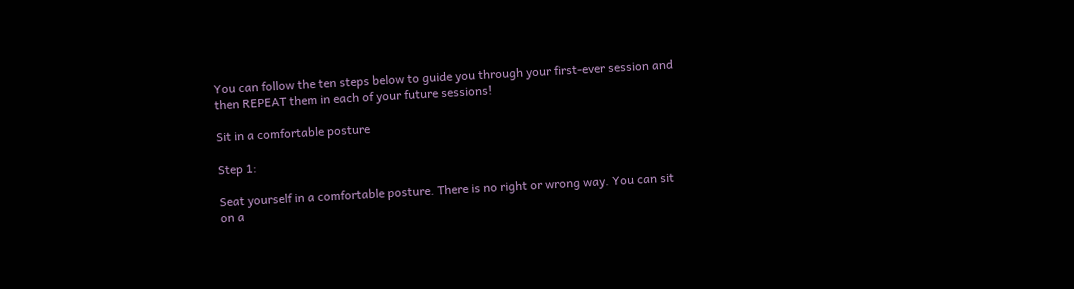You can follow the ten steps below to guide you through your first-ever session and then REPEAT them in each of your future sessions!

Sit in a comfortable posture

Step 1:

Seat yourself in a comfortable posture. There is no right or wrong way. You can sit on a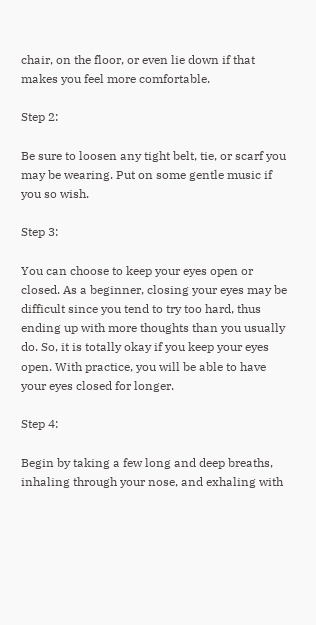chair, on the floor, or even lie down if that makes you feel more comfortable.

Step 2:

Be sure to loosen any tight belt, tie, or scarf you may be wearing. Put on some gentle music if you so wish.

Step 3:

You can choose to keep your eyes open or closed. As a beginner, closing your eyes may be difficult since you tend to try too hard, thus ending up with more thoughts than you usually do. So, it is totally okay if you keep your eyes open. With practice, you will be able to have your eyes closed for longer.

Step 4:

Begin by taking a few long and deep breaths, inhaling through your nose, and exhaling with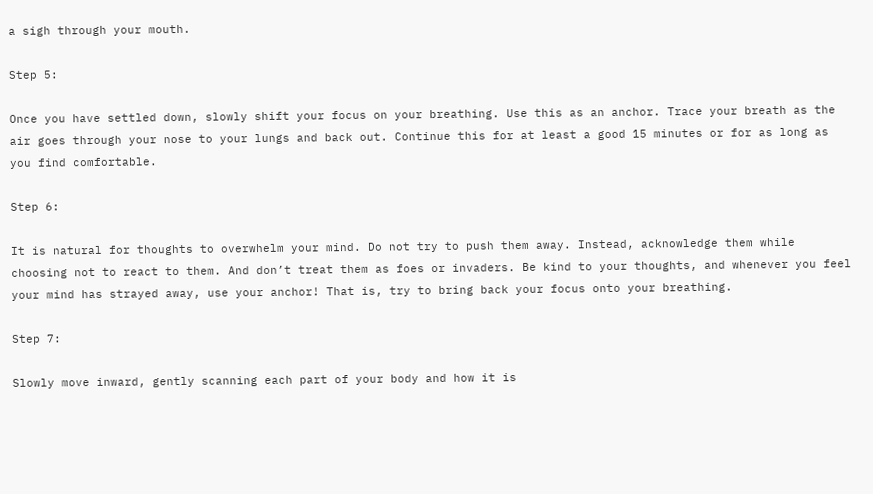a sigh through your mouth.

Step 5:

Once you have settled down, slowly shift your focus on your breathing. Use this as an anchor. Trace your breath as the air goes through your nose to your lungs and back out. Continue this for at least a good 15 minutes or for as long as you find comfortable.

Step 6:

It is natural for thoughts to overwhelm your mind. Do not try to push them away. Instead, acknowledge them while choosing not to react to them. And don’t treat them as foes or invaders. Be kind to your thoughts, and whenever you feel your mind has strayed away, use your anchor! That is, try to bring back your focus onto your breathing.

Step 7:

Slowly move inward, gently scanning each part of your body and how it is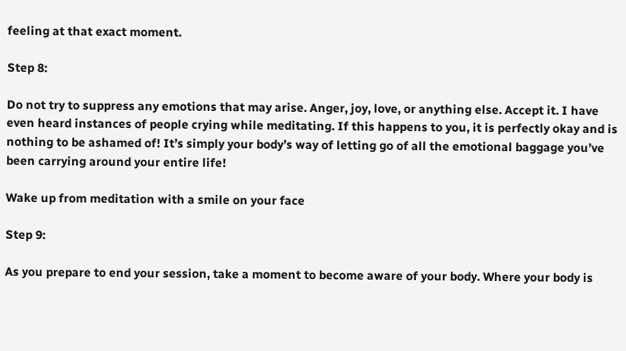feeling at that exact moment.

Step 8:

Do not try to suppress any emotions that may arise. Anger, joy, love, or anything else. Accept it. I have even heard instances of people crying while meditating. If this happens to you, it is perfectly okay and is nothing to be ashamed of! It’s simply your body’s way of letting go of all the emotional baggage you’ve been carrying around your entire life!

Wake up from meditation with a smile on your face

Step 9:

As you prepare to end your session, take a moment to become aware of your body. Where your body is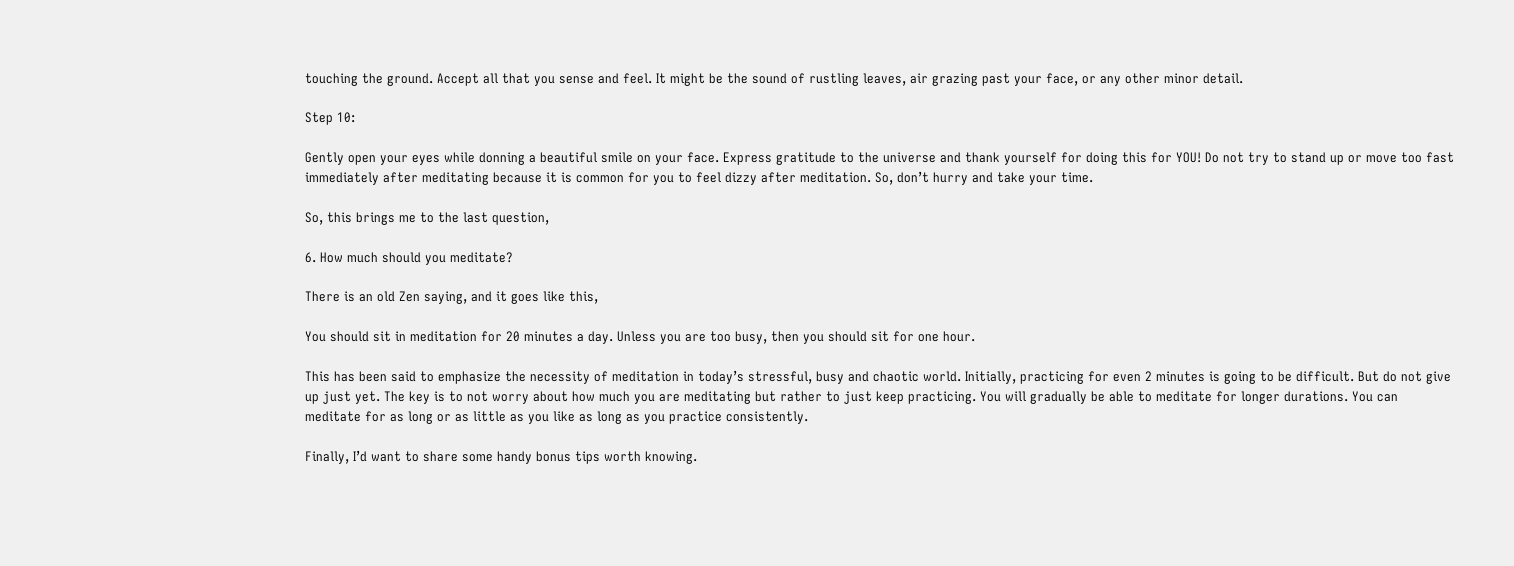touching the ground. Accept all that you sense and feel. It might be the sound of rustling leaves, air grazing past your face, or any other minor detail.

Step 10:

Gently open your eyes while donning a beautiful smile on your face. Express gratitude to the universe and thank yourself for doing this for YOU! Do not try to stand up or move too fast immediately after meditating because it is common for you to feel dizzy after meditation. So, don’t hurry and take your time.

So, this brings me to the last question,

6. How much should you meditate?

There is an old Zen saying, and it goes like this,

You should sit in meditation for 20 minutes a day. Unless you are too busy, then you should sit for one hour.

This has been said to emphasize the necessity of meditation in today’s stressful, busy and chaotic world. Initially, practicing for even 2 minutes is going to be difficult. But do not give up just yet. The key is to not worry about how much you are meditating but rather to just keep practicing. You will gradually be able to meditate for longer durations. You can meditate for as long or as little as you like as long as you practice consistently.

Finally, I’d want to share some handy bonus tips worth knowing.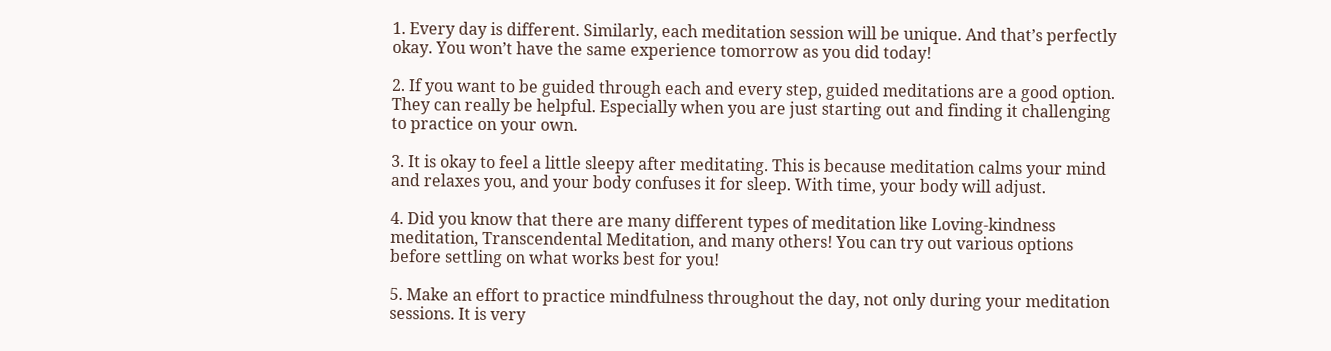1. Every day is different. Similarly, each meditation session will be unique. And that’s perfectly okay. You won’t have the same experience tomorrow as you did today!

2. If you want to be guided through each and every step, guided meditations are a good option. They can really be helpful. Especially when you are just starting out and finding it challenging to practice on your own.

3. It is okay to feel a little sleepy after meditating. This is because meditation calms your mind and relaxes you, and your body confuses it for sleep. With time, your body will adjust.

4. Did you know that there are many different types of meditation like Loving-kindness meditation, Transcendental Meditation, and many others! You can try out various options before settling on what works best for you!

5. Make an effort to practice mindfulness throughout the day, not only during your meditation sessions. It is very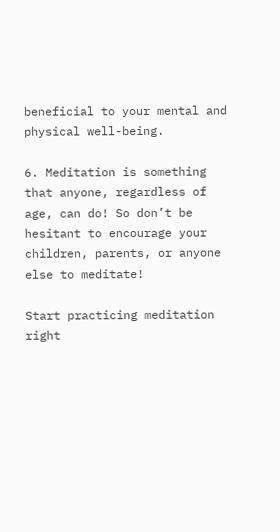beneficial to your mental and physical well-being.

6. Meditation is something that anyone, regardless of age, can do! So don’t be hesitant to encourage your children, parents, or anyone else to meditate!

Start practicing meditation right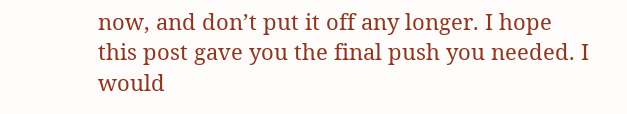now, and don’t put it off any longer. I hope this post gave you the final push you needed. I would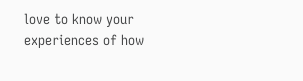love to know your experiences of how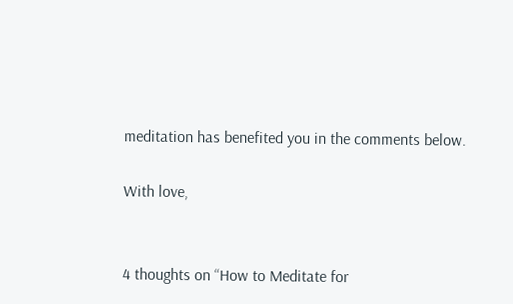meditation has benefited you in the comments below.

With love,


4 thoughts on “How to Meditate for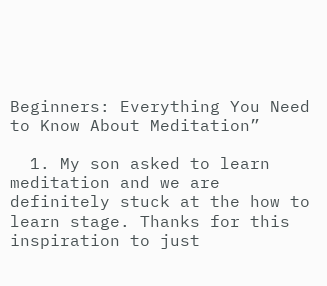Beginners: Everything You Need to Know About Meditation”

  1. My son asked to learn meditation and we are definitely stuck at the how to learn stage. Thanks for this inspiration to just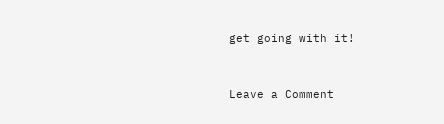get going with it!


Leave a Comment